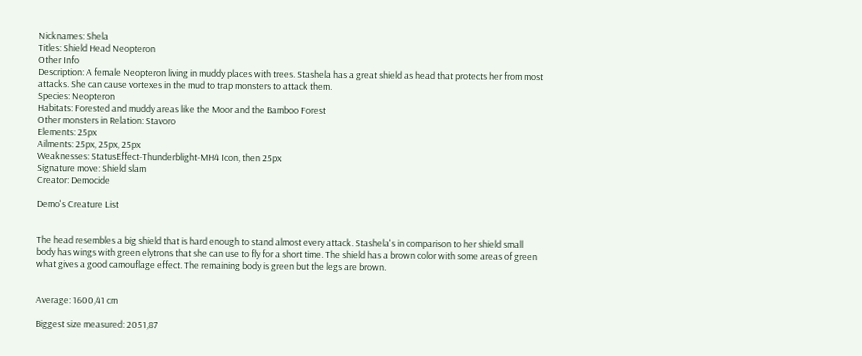Nicknames: Shela
Titles: Shield Head Neopteron
Other Info
Description: A female Neopteron living in muddy places with trees. Stashela has a great shield as head that protects her from most attacks. She can cause vortexes in the mud to trap monsters to attack them.
Species: Neopteron
Habitats: Forested and muddy areas like the Moor and the Bamboo Forest
Other monsters in Relation: Stavoro
Elements: 25px
Ailments: 25px, 25px, 25px
Weaknesses: StatusEffect-Thunderblight-MH4 Icon, then 25px
Signature move: Shield slam
Creator: Democide

Demo's Creature List


The head resembles a big shield that is hard enough to stand almost every attack. Stashela's in comparison to her shield small body has wings with green elytrons that she can use to fly for a short time. The shield has a brown color with some areas of green what gives a good camouflage effect. The remaining body is green but the legs are brown.


Average: 1600,41 cm

Biggest size measured: 2051,87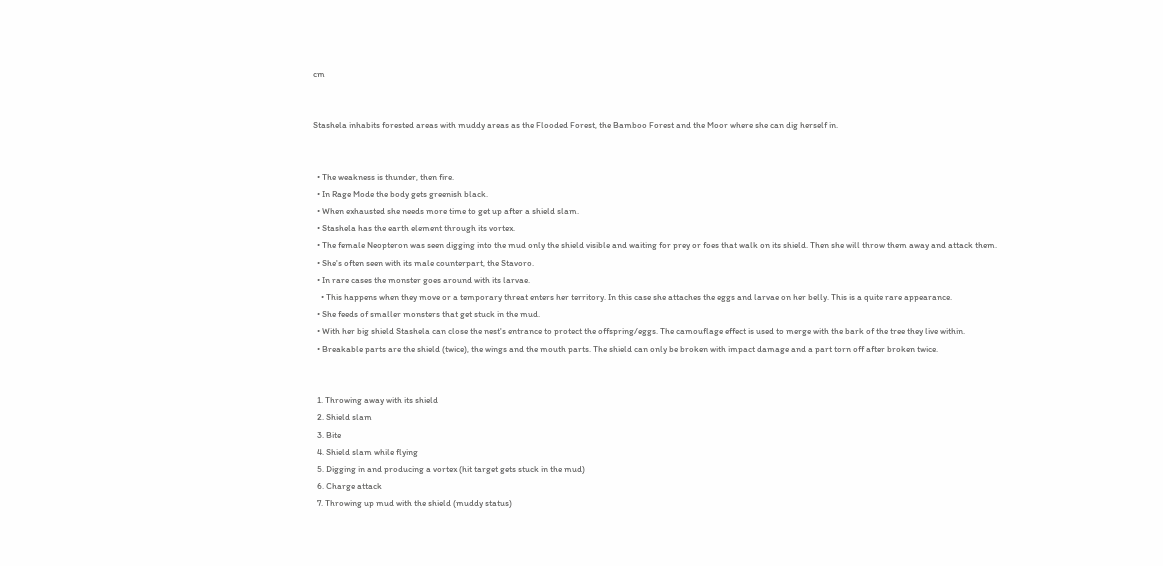cm


Stashela inhabits forested areas with muddy areas as the Flooded Forest, the Bamboo Forest and the Moor where she can dig herself in.


  • The weakness is thunder, then fire.
  • In Rage Mode the body gets greenish black.
  • When exhausted she needs more time to get up after a shield slam.
  • Stashela has the earth element through its vortex.
  • The female Neopteron was seen digging into the mud only the shield visible and waiting for prey or foes that walk on its shield. Then she will throw them away and attack them.
  • She's often seen with its male counterpart, the Stavoro.
  • In rare cases the monster goes around with its larvae.
    • This happens when they move or a temporary threat enters her territory. In this case she attaches the eggs and larvae on her belly. This is a quite rare appearance.
  • She feeds of smaller monsters that get stuck in the mud.
  • With her big shield Stashela can close the nest's entrance to protect the offspring/eggs. The camouflage effect is used to merge with the bark of the tree they live within.
  • Breakable parts are the shield (twice), the wings and the mouth parts. The shield can only be broken with impact damage and a part torn off after broken twice.


  1. Throwing away with its shield
  2. Shield slam
  3. Bite
  4. Shield slam while flying
  5. Digging in and producing a vortex (hit target gets stuck in the mud)
  6. Charge attack
  7. Throwing up mud with the shield (muddy status)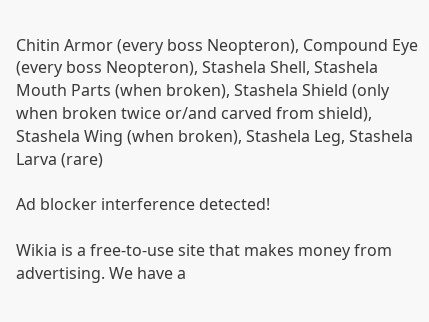Chitin Armor (every boss Neopteron), Compound Eye (every boss Neopteron), Stashela Shell, Stashela Mouth Parts (when broken), Stashela Shield (only when broken twice or/and carved from shield), Stashela Wing (when broken), Stashela Leg, Stashela Larva (rare)

Ad blocker interference detected!

Wikia is a free-to-use site that makes money from advertising. We have a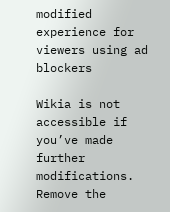modified experience for viewers using ad blockers

Wikia is not accessible if you’ve made further modifications. Remove the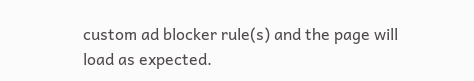custom ad blocker rule(s) and the page will load as expected.